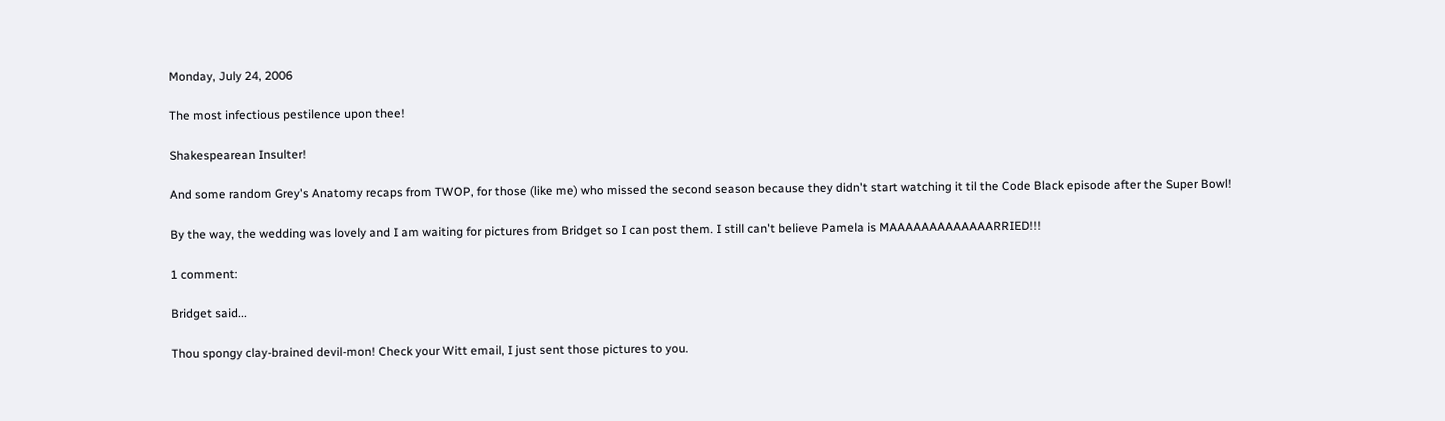Monday, July 24, 2006

The most infectious pestilence upon thee!

Shakespearean Insulter!

And some random Grey's Anatomy recaps from TWOP, for those (like me) who missed the second season because they didn't start watching it til the Code Black episode after the Super Bowl!

By the way, the wedding was lovely and I am waiting for pictures from Bridget so I can post them. I still can't believe Pamela is MAAAAAAAAAAAAARRIED!!!

1 comment:

Bridget said...

Thou spongy clay-brained devil-mon! Check your Witt email, I just sent those pictures to you.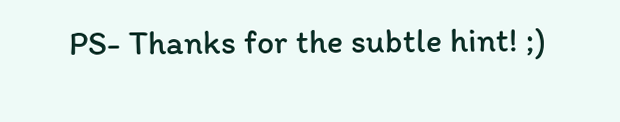PS- Thanks for the subtle hint! ;)